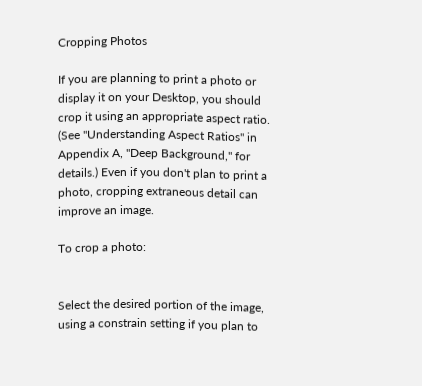Cropping Photos

If you are planning to print a photo or display it on your Desktop, you should crop it using an appropriate aspect ratio. (See "Understanding Aspect Ratios" in Appendix A, "Deep Background," for details.) Even if you don't plan to print a photo, cropping extraneous detail can improve an image.

To crop a photo:


Select the desired portion of the image, using a constrain setting if you plan to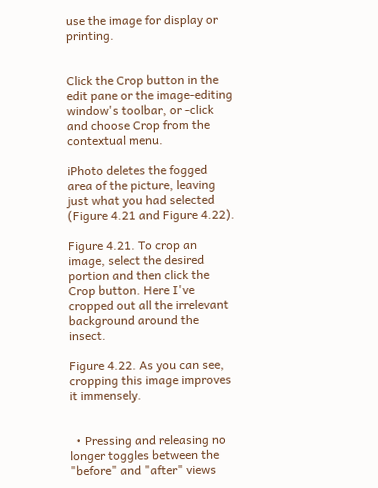use the image for display or printing.


Click the Crop button in the edit pane or the image-editing window's toolbar, or -click and choose Crop from the contextual menu.

iPhoto deletes the fogged area of the picture, leaving just what you had selected (Figure 4.21 and Figure 4.22).

Figure 4.21. To crop an image, select the desired portion and then click the Crop button. Here I've cropped out all the irrelevant background around the insect.

Figure 4.22. As you can see, cropping this image improves it immensely.


  • Pressing and releasing no longer toggles between the "before" and "after" views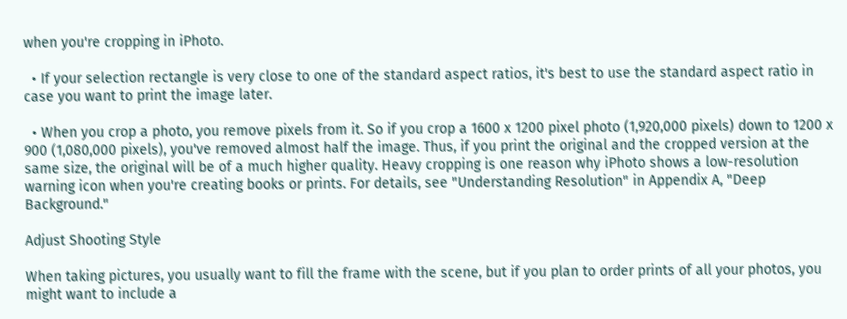when you're cropping in iPhoto.

  • If your selection rectangle is very close to one of the standard aspect ratios, it's best to use the standard aspect ratio in case you want to print the image later.

  • When you crop a photo, you remove pixels from it. So if you crop a 1600 x 1200 pixel photo (1,920,000 pixels) down to 1200 x 900 (1,080,000 pixels), you've removed almost half the image. Thus, if you print the original and the cropped version at the same size, the original will be of a much higher quality. Heavy cropping is one reason why iPhoto shows a low-resolution warning icon when you're creating books or prints. For details, see "Understanding Resolution" in Appendix A, "Deep Background."

Adjust Shooting Style

When taking pictures, you usually want to fill the frame with the scene, but if you plan to order prints of all your photos, you might want to include a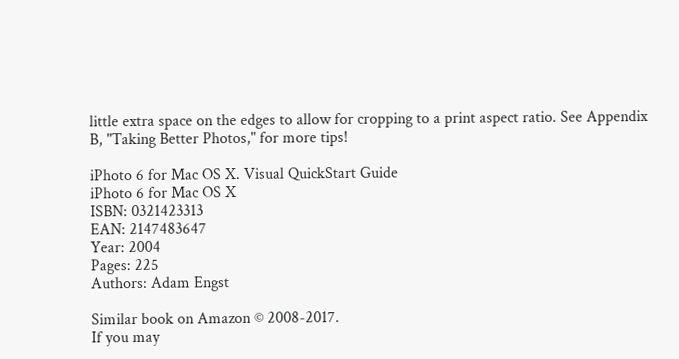little extra space on the edges to allow for cropping to a print aspect ratio. See Appendix B, "Taking Better Photos," for more tips!

iPhoto 6 for Mac OS X. Visual QuickStart Guide
iPhoto 6 for Mac OS X
ISBN: 0321423313
EAN: 2147483647
Year: 2004
Pages: 225
Authors: Adam Engst

Similar book on Amazon © 2008-2017.
If you may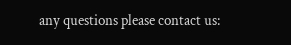any questions please contact us: